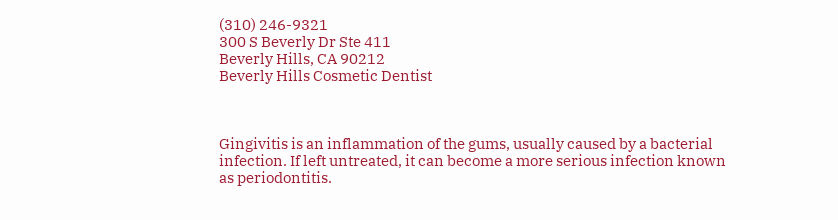(310) 246-9321
300 S Beverly Dr Ste 411
Beverly Hills, CA 90212
Beverly Hills Cosmetic Dentist



Gingivitis is an inflammation of the gums, usually caused by a bacterial infection. If left untreated, it can become a more serious infection known as periodontitis.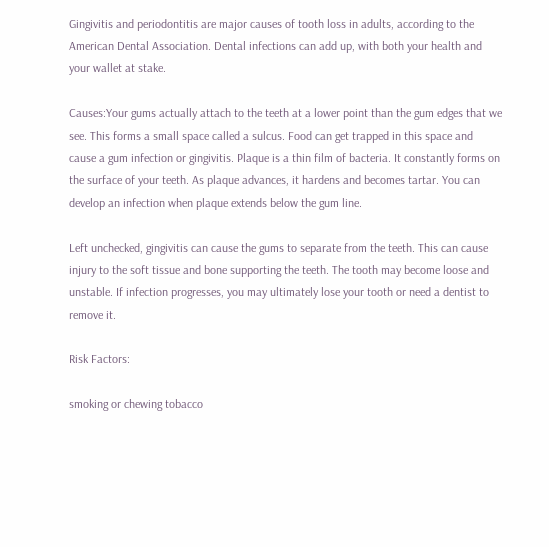Gingivitis and periodontitis are major causes of tooth loss in adults, according to the American Dental Association. Dental infections can add up, with both your health and your wallet at stake.

Causes:Your gums actually attach to the teeth at a lower point than the gum edges that we see. This forms a small space called a sulcus. Food can get trapped in this space and cause a gum infection or gingivitis. Plaque is a thin film of bacteria. It constantly forms on the surface of your teeth. As plaque advances, it hardens and becomes tartar. You can develop an infection when plaque extends below the gum line.

Left unchecked, gingivitis can cause the gums to separate from the teeth. This can cause injury to the soft tissue and bone supporting the teeth. The tooth may become loose and unstable. If infection progresses, you may ultimately lose your tooth or need a dentist to remove it.

Risk Factors:

smoking or chewing tobacco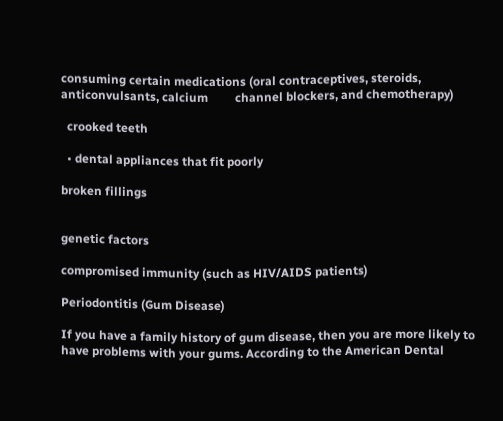consuming certain medications (oral contraceptives, steroids,  anticonvulsants, calcium         channel blockers, and chemotherapy)

  crooked teeth

  • dental appliances that fit poorly

broken fillings


genetic factors

compromised immunity (such as HIV/AIDS patients)

Periodontitis (Gum Disease)

If you have a family history of gum disease, then you are more likely to have problems with your gums. According to the American Dental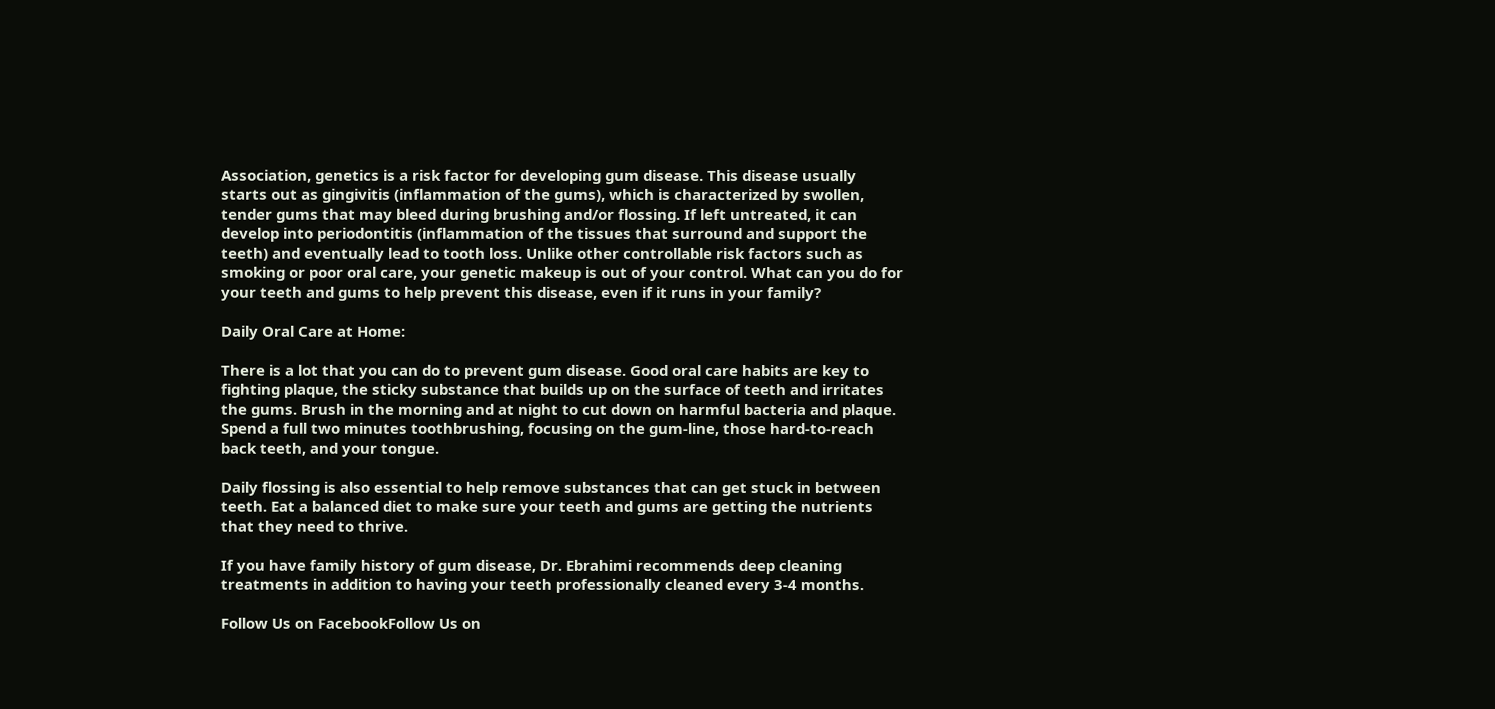Association, genetics is a risk factor for developing gum disease. This disease usually starts out as gingivitis (inflammation of the gums), which is characterized by swollen, tender gums that may bleed during brushing and/or flossing. If left untreated, it can develop into periodontitis (inflammation of the tissues that surround and support the teeth) and eventually lead to tooth loss. Unlike other controllable risk factors such as smoking or poor oral care, your genetic makeup is out of your control. What can you do for your teeth and gums to help prevent this disease, even if it runs in your family?

Daily Oral Care at Home:

There is a lot that you can do to prevent gum disease. Good oral care habits are key to fighting plaque, the sticky substance that builds up on the surface of teeth and irritates the gums. Brush in the morning and at night to cut down on harmful bacteria and plaque. Spend a full two minutes toothbrushing, focusing on the gum-line, those hard-to-reach back teeth, and your tongue.

Daily flossing is also essential to help remove substances that can get stuck in between teeth. Eat a balanced diet to make sure your teeth and gums are getting the nutrients that they need to thrive.

If you have family history of gum disease, Dr. Ebrahimi recommends deep cleaning treatments in addition to having your teeth professionally cleaned every 3-4 months.

Follow Us on FacebookFollow Us on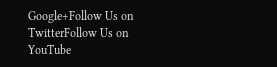Google+Follow Us on TwitterFollow Us on YouTube